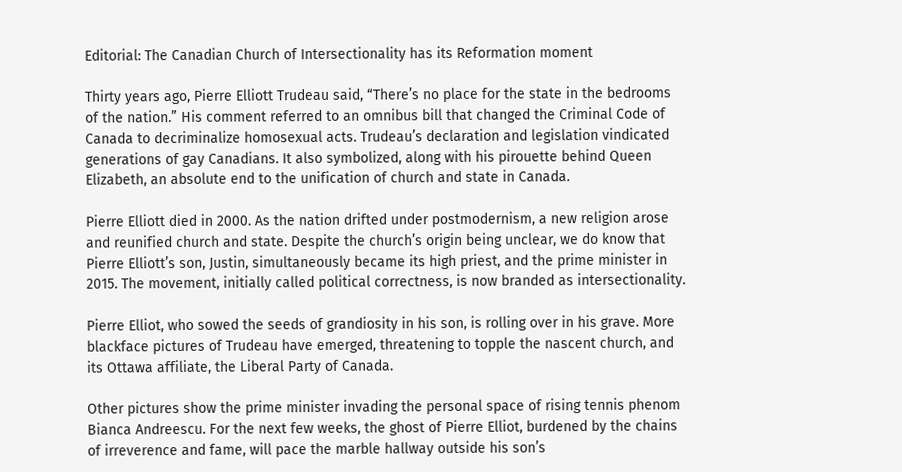Editorial: The Canadian Church of Intersectionality has its Reformation moment

Thirty years ago, Pierre Elliott Trudeau said, “There’s no place for the state in the bedrooms of the nation.” His comment referred to an omnibus bill that changed the Criminal Code of Canada to decriminalize homosexual acts. Trudeau’s declaration and legislation vindicated generations of gay Canadians. It also symbolized, along with his pirouette behind Queen Elizabeth, an absolute end to the unification of church and state in Canada.

Pierre Elliott died in 2000. As the nation drifted under postmodernism, a new religion arose and reunified church and state. Despite the church’s origin being unclear, we do know that Pierre Elliott’s son, Justin, simultaneously became its high priest, and the prime minister in 2015. The movement, initially called political correctness, is now branded as intersectionality.

Pierre Elliot, who sowed the seeds of grandiosity in his son, is rolling over in his grave. More blackface pictures of Trudeau have emerged, threatening to topple the nascent church, and its Ottawa affiliate, the Liberal Party of Canada.

Other pictures show the prime minister invading the personal space of rising tennis phenom Bianca Andreescu. For the next few weeks, the ghost of Pierre Elliot, burdened by the chains of irreverence and fame, will pace the marble hallway outside his son’s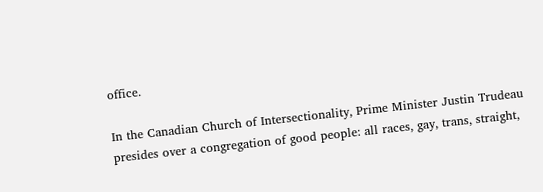office.

In the Canadian Church of Intersectionality, Prime Minister Justin Trudeau presides over a congregation of good people: all races, gay, trans, straight,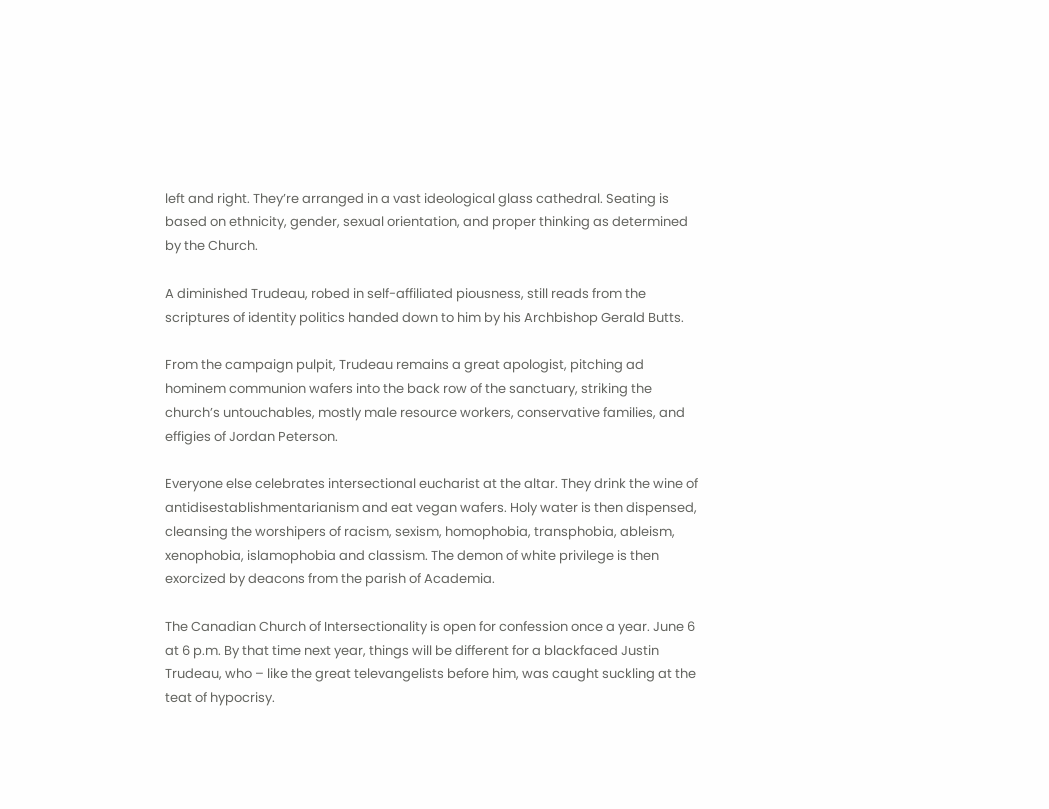left and right. They’re arranged in a vast ideological glass cathedral. Seating is based on ethnicity, gender, sexual orientation, and proper thinking as determined by the Church.

A diminished Trudeau, robed in self-affiliated piousness, still reads from the scriptures of identity politics handed down to him by his Archbishop Gerald Butts.

From the campaign pulpit, Trudeau remains a great apologist, pitching ad hominem communion wafers into the back row of the sanctuary, striking the church’s untouchables, mostly male resource workers, conservative families, and effigies of Jordan Peterson.

Everyone else celebrates intersectional eucharist at the altar. They drink the wine of antidisestablishmentarianism and eat vegan wafers. Holy water is then dispensed, cleansing the worshipers of racism, sexism, homophobia, transphobia, ableism, xenophobia, islamophobia and classism. The demon of white privilege is then exorcized by deacons from the parish of Academia.

The Canadian Church of Intersectionality is open for confession once a year. June 6 at 6 p.m. By that time next year, things will be different for a blackfaced Justin Trudeau, who – like the great televangelists before him, was caught suckling at the teat of hypocrisy.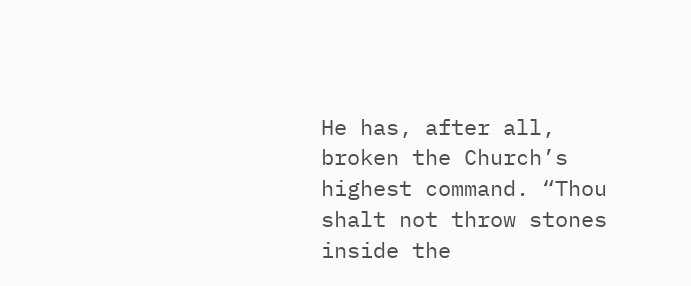He has, after all, broken the Church’s highest command. “Thou shalt not throw stones inside the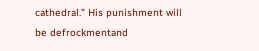cathedral.” His punishment will be defrockmentand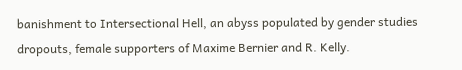banishment to Intersectional Hell, an abyss populated by gender studies dropouts, female supporters of Maxime Bernier and R. Kelly.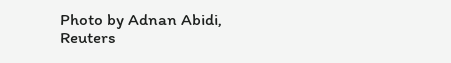Photo by Adnan Abidi, Reuters